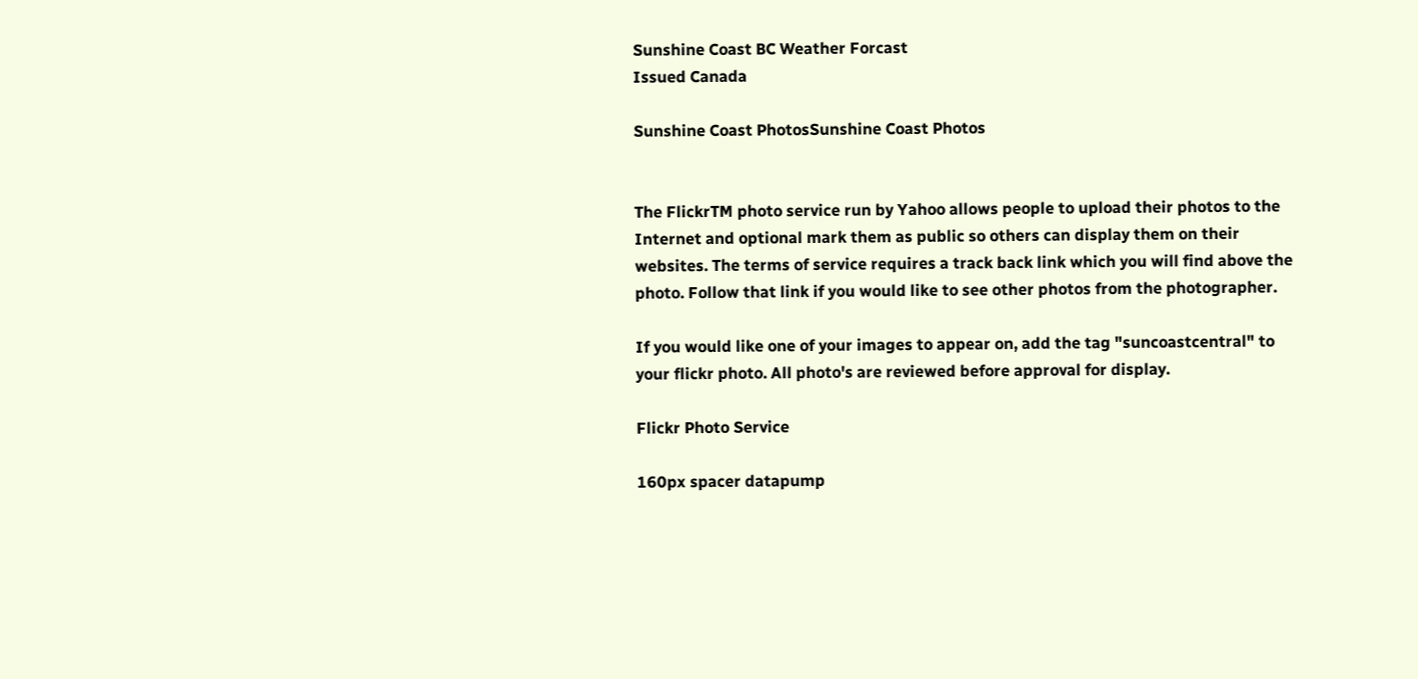Sunshine Coast BC Weather Forcast
Issued Canada

Sunshine Coast PhotosSunshine Coast Photos


The FlickrTM photo service run by Yahoo allows people to upload their photos to the Internet and optional mark them as public so others can display them on their websites. The terms of service requires a track back link which you will find above the photo. Follow that link if you would like to see other photos from the photographer.

If you would like one of your images to appear on, add the tag "suncoastcentral" to your flickr photo. All photo's are reviewed before approval for display.

Flickr Photo Service

160px spacer datapump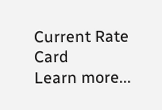Current Rate Card
Learn more...